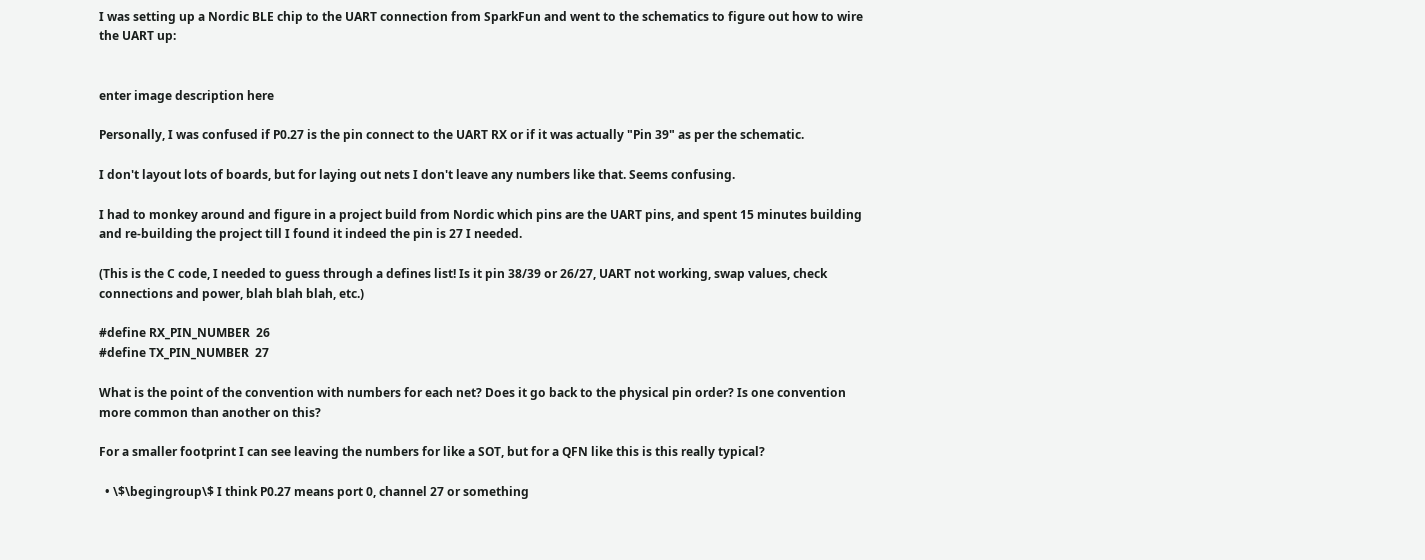I was setting up a Nordic BLE chip to the UART connection from SparkFun and went to the schematics to figure out how to wire the UART up:


enter image description here

Personally, I was confused if P0.27 is the pin connect to the UART RX or if it was actually "Pin 39" as per the schematic.

I don't layout lots of boards, but for laying out nets I don't leave any numbers like that. Seems confusing.

I had to monkey around and figure in a project build from Nordic which pins are the UART pins, and spent 15 minutes building and re-building the project till I found it indeed the pin is 27 I needed.

(This is the C code, I needed to guess through a defines list! Is it pin 38/39 or 26/27, UART not working, swap values, check connections and power, blah blah blah, etc.)

#define RX_PIN_NUMBER  26
#define TX_PIN_NUMBER  27

What is the point of the convention with numbers for each net? Does it go back to the physical pin order? Is one convention more common than another on this?

For a smaller footprint I can see leaving the numbers for like a SOT, but for a QFN like this is this really typical?

  • \$\begingroup\$ I think P0.27 means port 0, channel 27 or something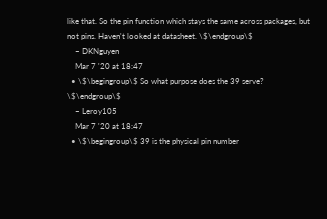like that. So the pin function which stays the same across packages, but not pins. Haven't looked at datasheet. \$\endgroup\$
    – DKNguyen
    Mar 7 '20 at 18:47
  • \$\begingroup\$ So what purpose does the 39 serve? \$\endgroup\$
    – Leroy105
    Mar 7 '20 at 18:47
  • \$\begingroup\$ 39 is the physical pin number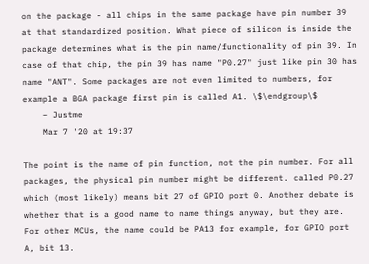on the package - all chips in the same package have pin number 39 at that standardized position. What piece of silicon is inside the package determines what is the pin name/functionality of pin 39. In case of that chip, the pin 39 has name "P0.27" just like pin 30 has name "ANT". Some packages are not even limited to numbers, for example a BGA package first pin is called A1. \$\endgroup\$
    – Justme
    Mar 7 '20 at 19:37

The point is the name of pin function, not the pin number. For all packages, the physical pin number might be different. called P0.27 which (most likely) means bit 27 of GPIO port 0. Another debate is whether that is a good name to name things anyway, but they are. For other MCUs, the name could be PA13 for example, for GPIO port A, bit 13.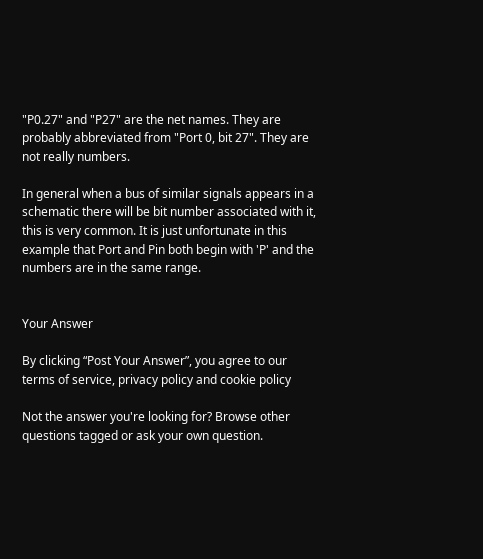"P0.27" and "P27" are the net names. They are probably abbreviated from "Port 0, bit 27". They are not really numbers.

In general when a bus of similar signals appears in a schematic there will be bit number associated with it, this is very common. It is just unfortunate in this example that Port and Pin both begin with 'P' and the numbers are in the same range.


Your Answer

By clicking “Post Your Answer”, you agree to our terms of service, privacy policy and cookie policy

Not the answer you're looking for? Browse other questions tagged or ask your own question.